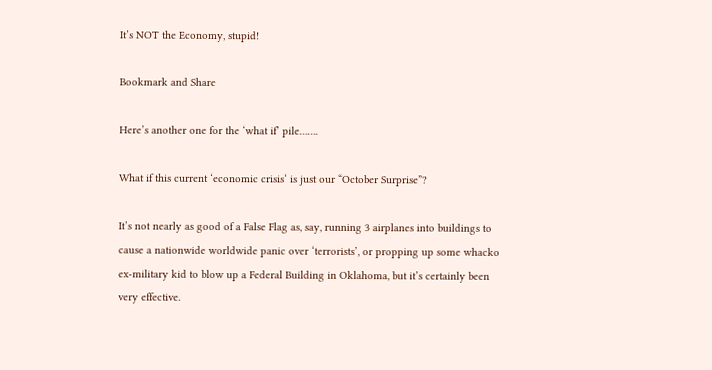It’s NOT the Economy, stupid!

Bookmark and Share

Here’s another one for the ‘what if’ pile…….

What if this current ‘economic crisis‘ is just our “October Surprise”?

It’s not nearly as good of a False Flag as, say, running 3 airplanes into buildings to cause a nationwide worldwide panic over ‘terrorists’, or propping up some whacko ex-military kid to blow up a Federal Building in Oklahoma, but it’s certainly been very effective.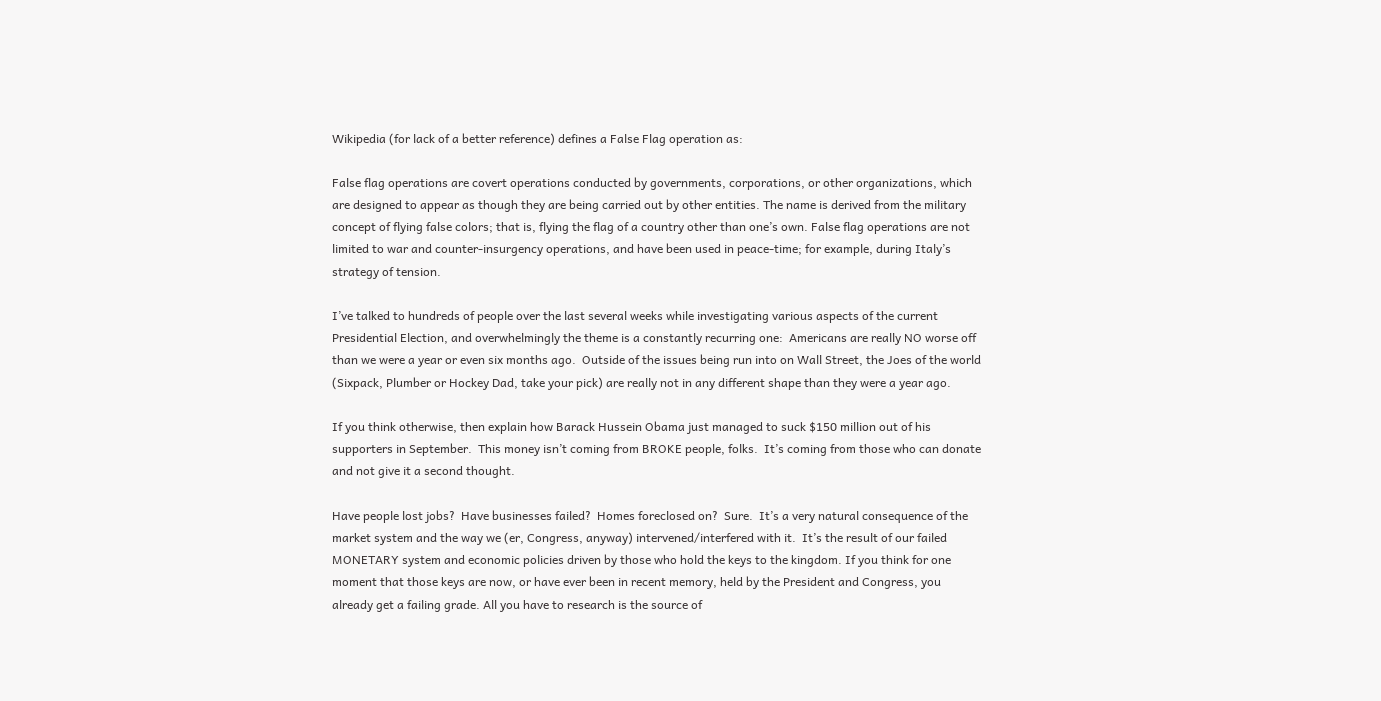Wikipedia (for lack of a better reference) defines a False Flag operation as:

False flag operations are covert operations conducted by governments, corporations, or other organizations, which are designed to appear as though they are being carried out by other entities. The name is derived from the military concept of flying false colors; that is, flying the flag of a country other than one’s own. False flag operations are not limited to war and counter-insurgency operations, and have been used in peace-time; for example, during Italy’s strategy of tension.

I’ve talked to hundreds of people over the last several weeks while investigating various aspects of the current Presidential Election, and overwhelmingly the theme is a constantly recurring one:  Americans are really NO worse off than we were a year or even six months ago.  Outside of the issues being run into on Wall Street, the Joes of the world (Sixpack, Plumber or Hockey Dad, take your pick) are really not in any different shape than they were a year ago.

If you think otherwise, then explain how Barack Hussein Obama just managed to suck $150 million out of his supporters in September.  This money isn’t coming from BROKE people, folks.  It’s coming from those who can donate and not give it a second thought.

Have people lost jobs?  Have businesses failed?  Homes foreclosed on?  Sure.  It’s a very natural consequence of the market system and the way we (er, Congress, anyway) intervened/interfered with it.  It’s the result of our failed MONETARY system and economic policies driven by those who hold the keys to the kingdom. If you think for one moment that those keys are now, or have ever been in recent memory, held by the President and Congress, you already get a failing grade. All you have to research is the source of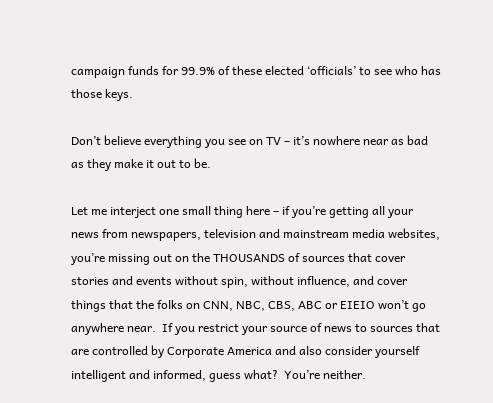campaign funds for 99.9% of these elected ‘officials’ to see who has those keys.

Don’t believe everything you see on TV – it’s nowhere near as bad as they make it out to be.

Let me interject one small thing here – if you’re getting all your news from newspapers, television and mainstream media websites, you’re missing out on the THOUSANDS of sources that cover stories and events without spin, without influence, and cover things that the folks on CNN, NBC, CBS, ABC or EIEIO won’t go anywhere near.  If you restrict your source of news to sources that are controlled by Corporate America and also consider yourself intelligent and informed, guess what?  You’re neither.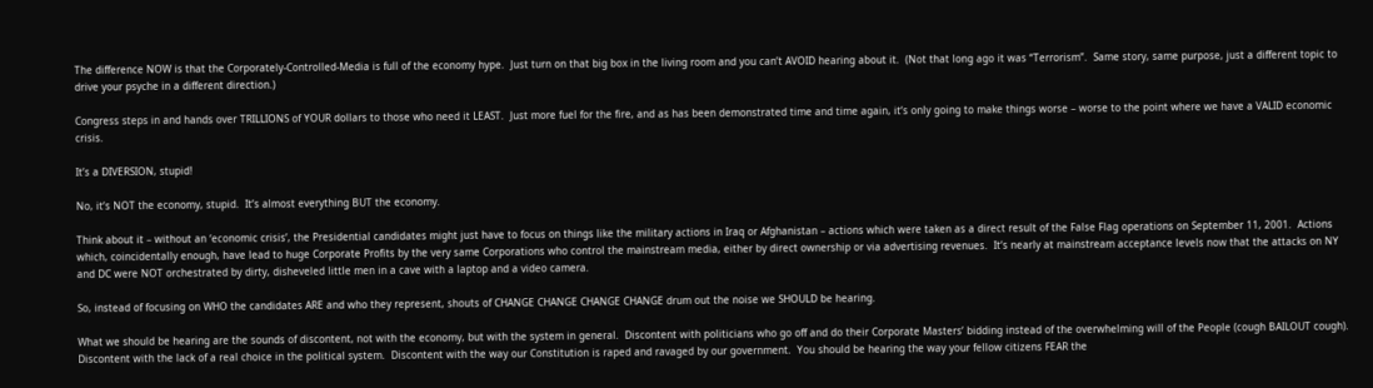The difference NOW is that the Corporately-Controlled-Media is full of the economy hype.  Just turn on that big box in the living room and you can’t AVOID hearing about it.  (Not that long ago it was “Terrorism”.  Same story, same purpose, just a different topic to drive your psyche in a different direction.)

Congress steps in and hands over TRILLIONS of YOUR dollars to those who need it LEAST.  Just more fuel for the fire, and as has been demonstrated time and time again, it’s only going to make things worse – worse to the point where we have a VALID economic crisis.

It’s a DIVERSION, stupid!

No, it’s NOT the economy, stupid.  It’s almost everything BUT the economy.

Think about it – without an ‘economic crisis’, the Presidential candidates might just have to focus on things like the military actions in Iraq or Afghanistan – actions which were taken as a direct result of the False Flag operations on September 11, 2001.  Actions which, coincidentally enough, have lead to huge Corporate Profits by the very same Corporations who control the mainstream media, either by direct ownership or via advertising revenues.  It’s nearly at mainstream acceptance levels now that the attacks on NY and DC were NOT orchestrated by dirty, disheveled little men in a cave with a laptop and a video camera.

So, instead of focusing on WHO the candidates ARE and who they represent, shouts of CHANGE CHANGE CHANGE CHANGE drum out the noise we SHOULD be hearing.

What we should be hearing are the sounds of discontent, not with the economy, but with the system in general.  Discontent with politicians who go off and do their Corporate Masters’ bidding instead of the overwhelming will of the People (cough BAILOUT cough). Discontent with the lack of a real choice in the political system.  Discontent with the way our Constitution is raped and ravaged by our government.  You should be hearing the way your fellow citizens FEAR the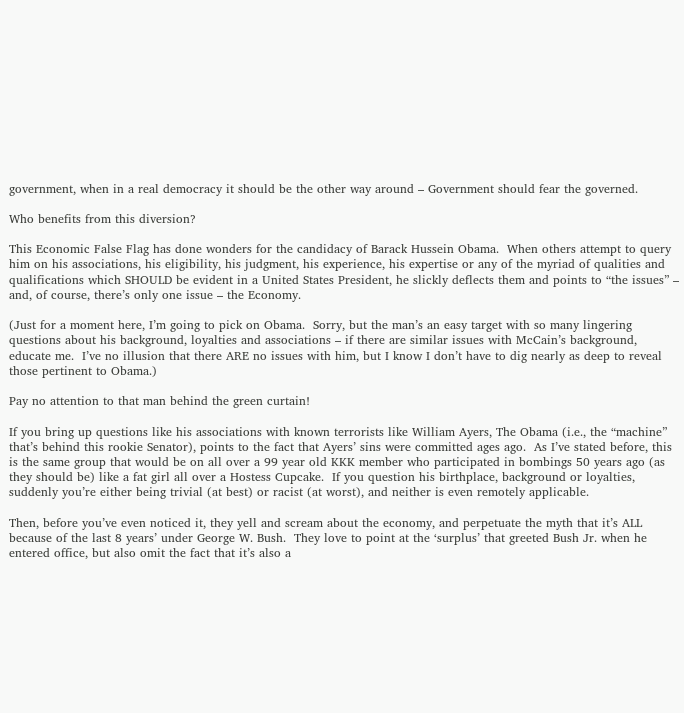government, when in a real democracy it should be the other way around – Government should fear the governed.

Who benefits from this diversion?

This Economic False Flag has done wonders for the candidacy of Barack Hussein Obama.  When others attempt to query him on his associations, his eligibility, his judgment, his experience, his expertise or any of the myriad of qualities and qualifications which SHOULD be evident in a United States President, he slickly deflects them and points to “the issues” – and, of course, there’s only one issue – the Economy.

(Just for a moment here, I’m going to pick on Obama.  Sorry, but the man’s an easy target with so many lingering questions about his background, loyalties and associations – if there are similar issues with McCain’s background, educate me.  I’ve no illusion that there ARE no issues with him, but I know I don’t have to dig nearly as deep to reveal those pertinent to Obama.)

Pay no attention to that man behind the green curtain!

If you bring up questions like his associations with known terrorists like William Ayers, The Obama (i.e., the “machine” that’s behind this rookie Senator), points to the fact that Ayers’ sins were committed ages ago.  As I’ve stated before, this is the same group that would be on all over a 99 year old KKK member who participated in bombings 50 years ago (as they should be) like a fat girl all over a Hostess Cupcake.  If you question his birthplace, background or loyalties, suddenly you’re either being trivial (at best) or racist (at worst), and neither is even remotely applicable.

Then, before you’ve even noticed it, they yell and scream about the economy, and perpetuate the myth that it’s ALL because of the last 8 years’ under George W. Bush.  They love to point at the ‘surplus’ that greeted Bush Jr. when he entered office, but also omit the fact that it’s also a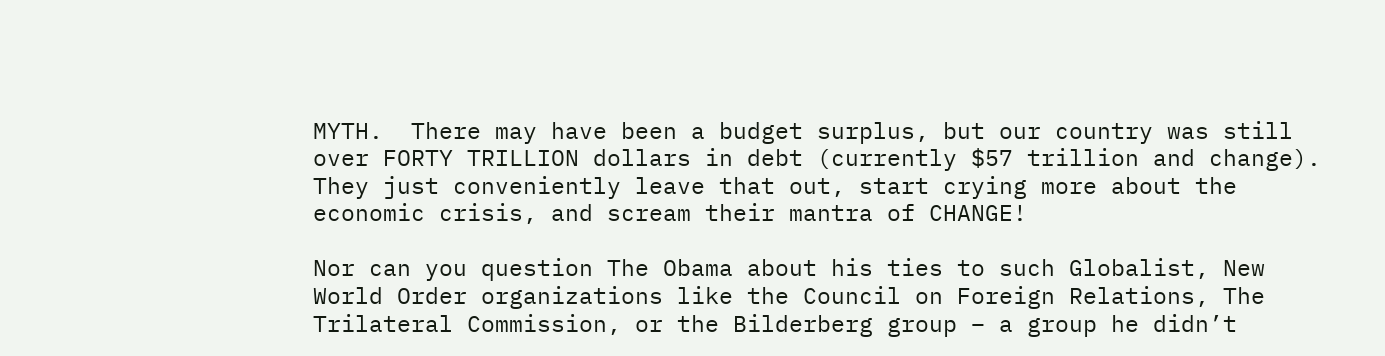MYTH.  There may have been a budget surplus, but our country was still over FORTY TRILLION dollars in debt (currently $57 trillion and change).  They just conveniently leave that out, start crying more about the economic crisis, and scream their mantra of CHANGE!

Nor can you question The Obama about his ties to such Globalist, New World Order organizations like the Council on Foreign Relations, The Trilateral Commission, or the Bilderberg group – a group he didn’t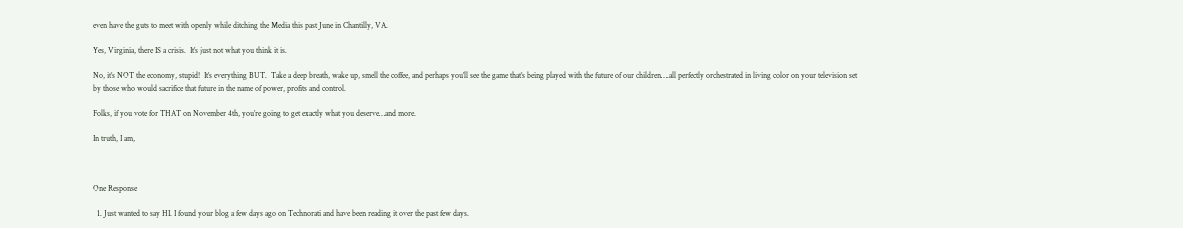even have the guts to meet with openly while ditching the Media this past June in Chantilly, VA.

Yes, Virginia, there IS a crisis.  It’s just not what you think it is.

No, it’s NOT the economy, stupid!  It’s everything BUT.  Take a deep breath, wake up, smell the coffee, and perhaps you’ll see the game that’s being played with the future of our children….all perfectly orchestrated in living color on your television set by those who would sacrifice that future in the name of power, profits and control.

Folks, if you vote for THAT on November 4th, you’re going to get exactly what you deserve…and more.

In truth, I am,



One Response

  1. Just wanted to say HI. I found your blog a few days ago on Technorati and have been reading it over the past few days.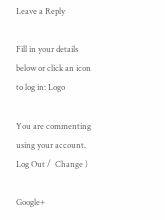Leave a Reply

Fill in your details below or click an icon to log in: Logo

You are commenting using your account. Log Out /  Change )

Google+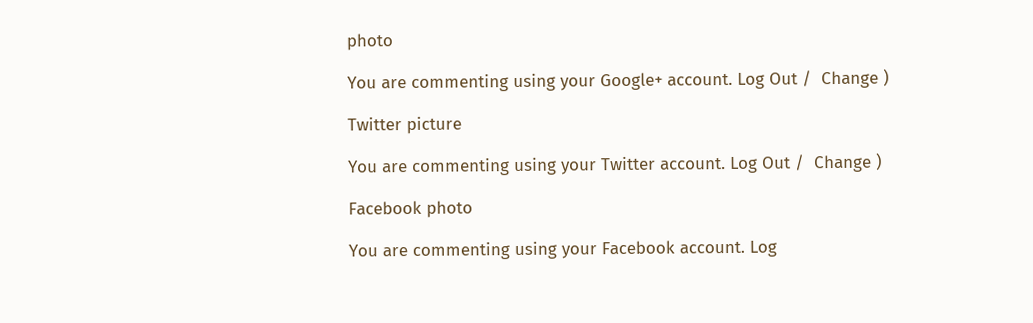photo

You are commenting using your Google+ account. Log Out /  Change )

Twitter picture

You are commenting using your Twitter account. Log Out /  Change )

Facebook photo

You are commenting using your Facebook account. Log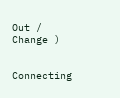Out /  Change )


Connecting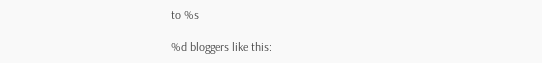to %s

%d bloggers like this: